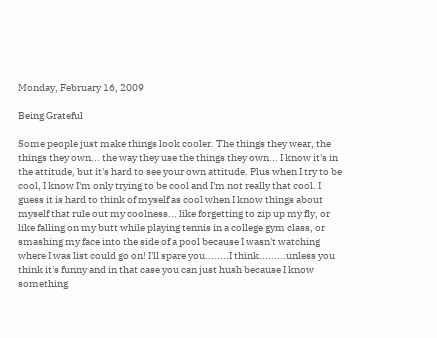Monday, February 16, 2009

Being Grateful

Some people just make things look cooler. The things they wear, the things they own... the way they use the things they own... I know it's in the attitude, but it's hard to see your own attitude. Plus when I try to be cool, I know I'm only trying to be cool and I'm not really that cool. I guess it is hard to think of myself as cool when I know things about myself that rule out my coolness... like forgetting to zip up my fly, or like falling on my butt while playing tennis in a college gym class, or smashing my face into the side of a pool because I wasn't watching where I was list could go on! I'll spare you........I think.........unless you think it's funny and in that case you can just hush because I know something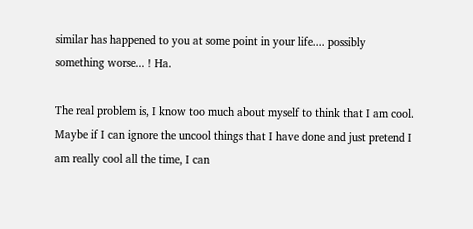similar has happened to you at some point in your life.... possibly something worse... ! Ha.

The real problem is, I know too much about myself to think that I am cool. Maybe if I can ignore the uncool things that I have done and just pretend I am really cool all the time, I can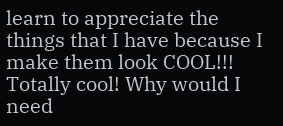learn to appreciate the things that I have because I make them look COOL!!! Totally cool! Why would I need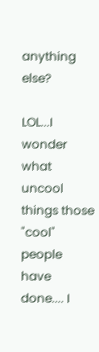anything else?

LOL...I wonder what uncool things those "cool" people have done.... I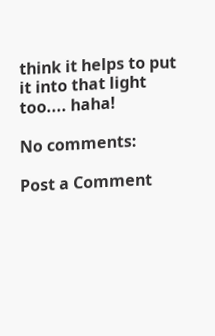think it helps to put it into that light too.... haha!

No comments:

Post a Comment